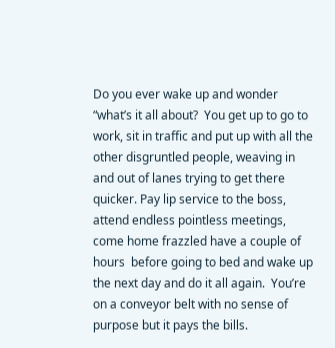Do you ever wake up and wonder “what’s it all about?  You get up to go to work, sit in traffic and put up with all the other disgruntled people, weaving in and out of lanes trying to get there quicker. Pay lip service to the boss, attend endless pointless meetings, come home frazzled have a couple of hours  before going to bed and wake up the next day and do it all again.  You’re on a conveyor belt with no sense of purpose but it pays the bills.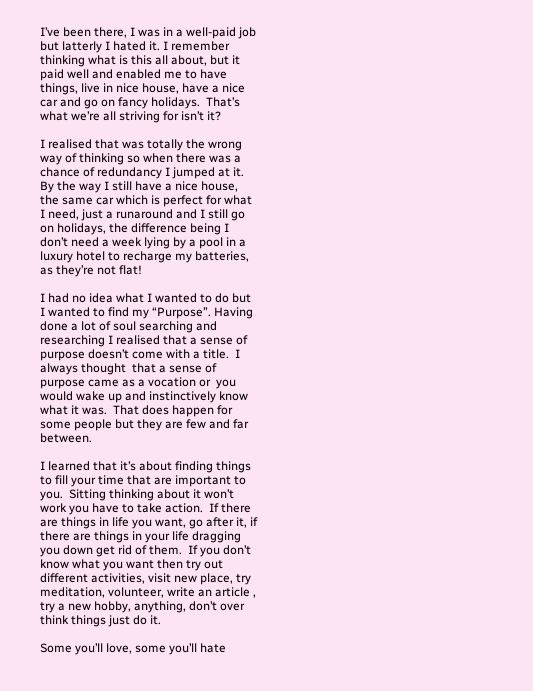I’ve been there, I was in a well-paid job but latterly I hated it. I remember thinking what is this all about, but it paid well and enabled me to have things, live in nice house, have a nice car and go on fancy holidays.  That’s what we’re all striving for isn’t it?

I realised that was totally the wrong way of thinking so when there was a chance of redundancy I jumped at it. By the way I still have a nice house, the same car which is perfect for what I need, just a runaround and I still go on holidays, the difference being I don’t need a week lying by a pool in a luxury hotel to recharge my batteries, as they’re not flat!

I had no idea what I wanted to do but I wanted to find my “Purpose”. Having done a lot of soul searching and researching I realised that a sense of purpose doesn’t come with a title.  I always thought  that a sense of purpose came as a vocation or  you would wake up and instinctively know what it was.  That does happen for some people but they are few and far between.

I learned that it’s about finding things to fill your time that are important to you.  Sitting thinking about it won’t work you have to take action.  If there are things in life you want, go after it, if there are things in your life dragging you down get rid of them.  If you don’t know what you want then try out different activities, visit new place, try meditation, volunteer, write an article , try a new hobby, anything, don’t over think things just do it.

Some you’ll love, some you’ll hate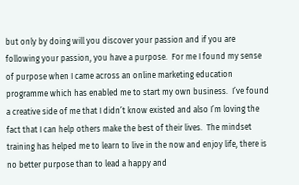but only by doing will you discover your passion and if you are following your passion, you have a purpose.  For me I found my sense of purpose when I came across an online marketing education programme which has enabled me to start my own business.  I’ve found a creative side of me that I didn’t know existed and also I’m loving the fact that I can help others make the best of their lives.  The mindset training has helped me to learn to live in the now and enjoy life, there is no better purpose than to lead a happy and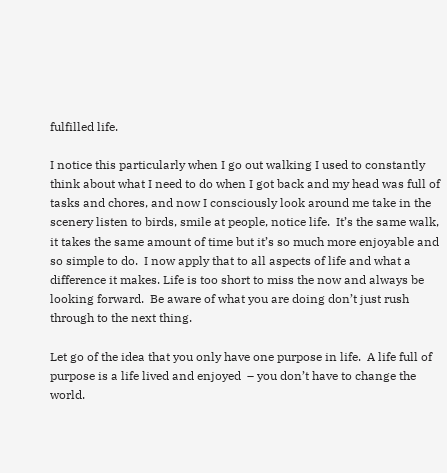fulfilled life.

I notice this particularly when I go out walking I used to constantly think about what I need to do when I got back and my head was full of tasks and chores, and now I consciously look around me take in the scenery listen to birds, smile at people, notice life.  It’s the same walk, it takes the same amount of time but it’s so much more enjoyable and so simple to do.  I now apply that to all aspects of life and what a difference it makes. Life is too short to miss the now and always be looking forward.  Be aware of what you are doing don’t just rush through to the next thing.

Let go of the idea that you only have one purpose in life.  A life full of purpose is a life lived and enjoyed  – you don’t have to change the world.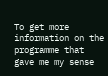To get more information on the programme that gave me my sense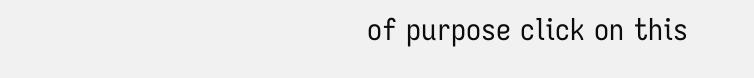of purpose click on this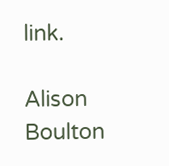link.

Alison Boulton